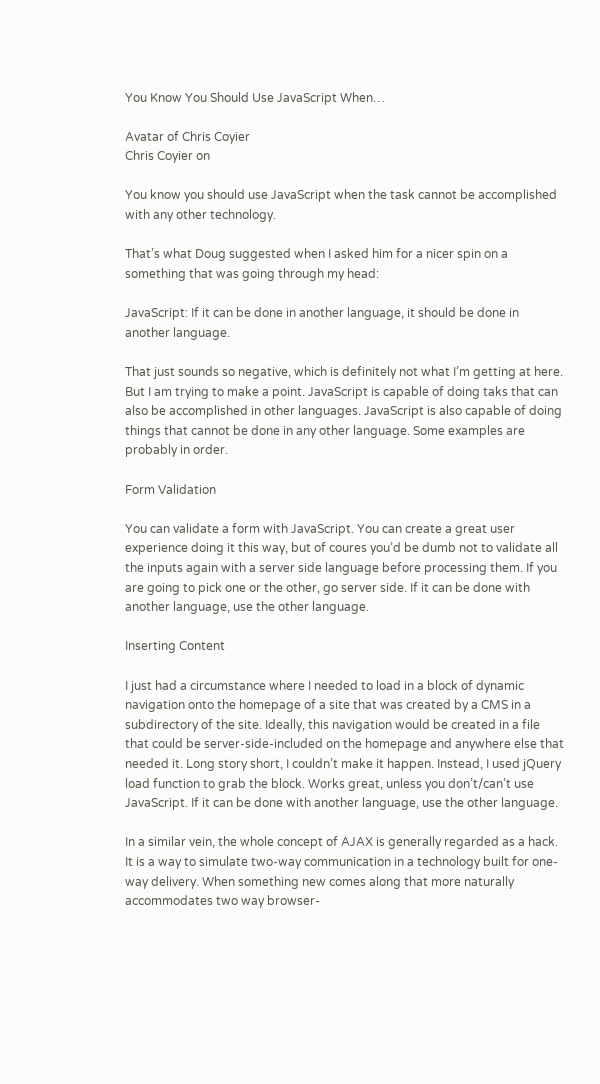You Know You Should Use JavaScript When…

Avatar of Chris Coyier
Chris Coyier on

You know you should use JavaScript when the task cannot be accomplished with any other technology.

That’s what Doug suggested when I asked him for a nicer spin on a something that was going through my head:

JavaScript: If it can be done in another language, it should be done in another language.

That just sounds so negative, which is definitely not what I’m getting at here. But I am trying to make a point. JavaScript is capable of doing taks that can also be accomplished in other languages. JavaScript is also capable of doing things that cannot be done in any other language. Some examples are probably in order.

Form Validation

You can validate a form with JavaScript. You can create a great user experience doing it this way, but of coures you’d be dumb not to validate all the inputs again with a server side language before processing them. If you are going to pick one or the other, go server side. If it can be done with another language, use the other language.

Inserting Content

I just had a circumstance where I needed to load in a block of dynamic navigation onto the homepage of a site that was created by a CMS in a subdirectory of the site. Ideally, this navigation would be created in a file that could be server-side-included on the homepage and anywhere else that needed it. Long story short, I couldn’t make it happen. Instead, I used jQuery load function to grab the block. Works great, unless you don’t/can’t use JavaScript. If it can be done with another language, use the other language.

In a similar vein, the whole concept of AJAX is generally regarded as a hack. It is a way to simulate two-way communication in a technology built for one-way delivery. When something new comes along that more naturally accommodates two way browser-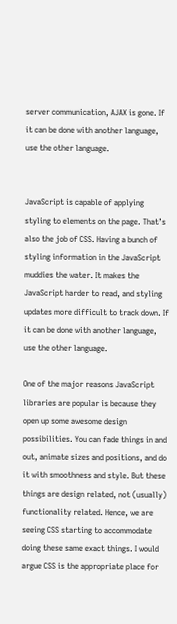server communication, AJAX is gone. If it can be done with another language, use the other language.


JavaScript is capable of applying styling to elements on the page. That’s also the job of CSS. Having a bunch of styling information in the JavaScript muddies the water. It makes the JavaScript harder to read, and styling updates more difficult to track down. If it can be done with another language, use the other language.

One of the major reasons JavaScript libraries are popular is because they open up some awesome design possibilities. You can fade things in and out, animate sizes and positions, and do it with smoothness and style. But these things are design related, not (usually) functionality related. Hence, we are seeing CSS starting to accommodate doing these same exact things. I would argue CSS is the appropriate place for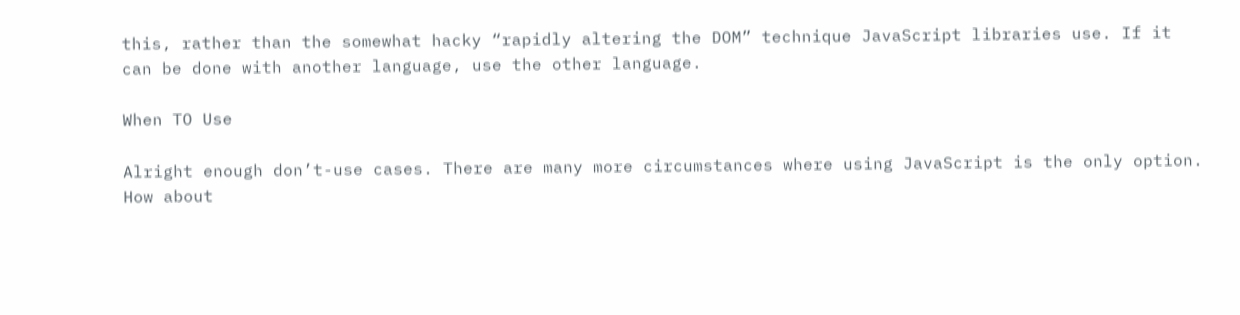this, rather than the somewhat hacky “rapidly altering the DOM” technique JavaScript libraries use. If it can be done with another language, use the other language.

When TO Use

Alright enough don’t-use cases. There are many more circumstances where using JavaScript is the only option. How about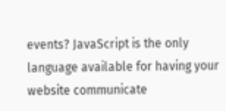events? JavaScript is the only language available for having your website communicate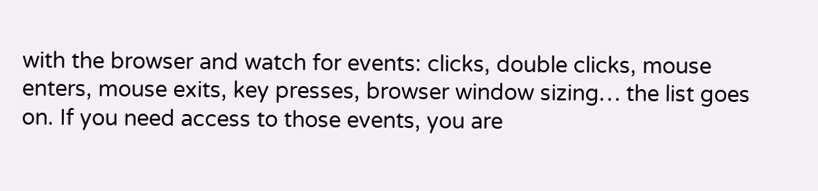with the browser and watch for events: clicks, double clicks, mouse enters, mouse exits, key presses, browser window sizing… the list goes on. If you need access to those events, you are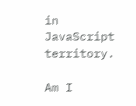in JavaScript territory.

Am I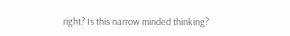right? Is this narrow minded thinking?